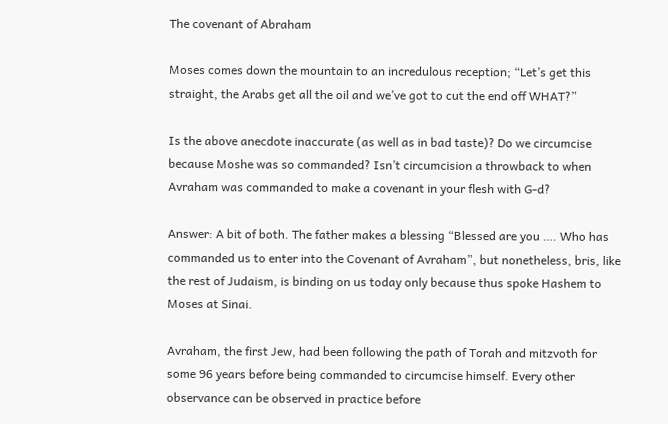The covenant of Abraham

Moses comes down the mountain to an incredulous reception; “Let’s get this straight, the Arabs get all the oil and we’ve got to cut the end off WHAT?”

Is the above anecdote inaccurate (as well as in bad taste)? Do we circumcise because Moshe was so commanded? Isn’t circumcision a throwback to when Avraham was commanded to make a covenant in your flesh with G‑d?

Answer: A bit of both. The father makes a blessing “Blessed are you …. Who has commanded us to enter into the Covenant of Avraham”, but nonetheless, bris, like the rest of Judaism, is binding on us today only because thus spoke Hashem to Moses at Sinai.

Avraham, the first Jew, had been following the path of Torah and mitzvoth for some 96 years before being commanded to circumcise himself. Every other observance can be observed in practice before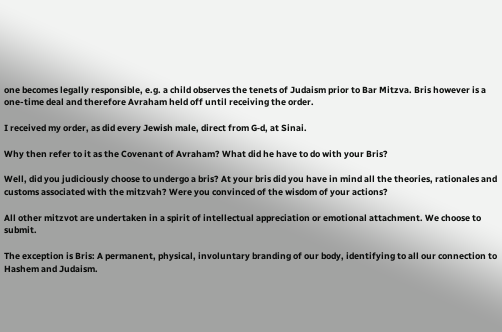one becomes legally responsible, e.g. a child observes the tenets of Judaism prior to Bar Mitzva. Bris however is a one-time deal and therefore Avraham held off until receiving the order.

I received my order, as did every Jewish male, direct from G‑d, at Sinai.

Why then refer to it as the Covenant of Avraham? What did he have to do with your Bris?

Well, did you judiciously choose to undergo a bris? At your bris did you have in mind all the theories, rationales and customs associated with the mitzvah? Were you convinced of the wisdom of your actions?

All other mitzvot are undertaken in a spirit of intellectual appreciation or emotional attachment. We choose to submit.

The exception is Bris: A permanent, physical, involuntary branding of our body, identifying to all our connection to Hashem and Judaism.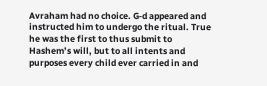Avraham had no choice. G‑d appeared and instructed him to undergo the ritual. True he was the first to thus submit to Hashem’s will, but to all intents and purposes every child ever carried in and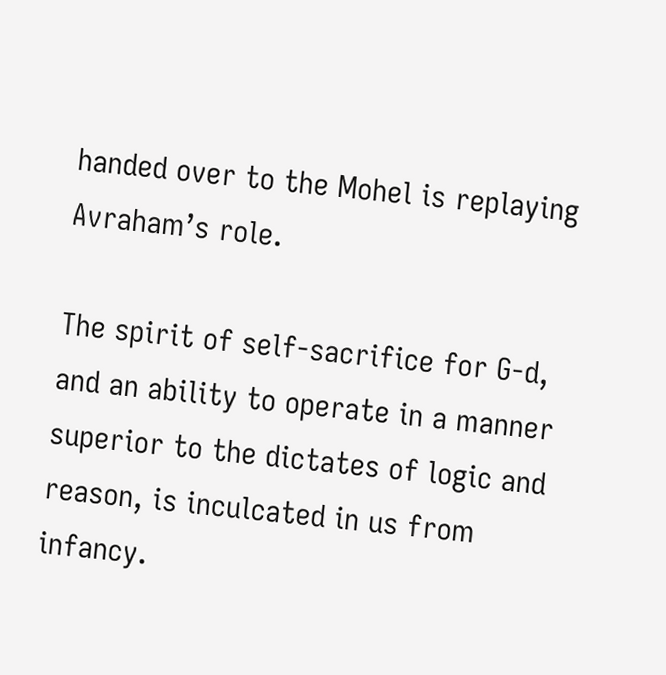handed over to the Mohel is replaying Avraham’s role.

The spirit of self-sacrifice for G‑d, and an ability to operate in a manner superior to the dictates of logic and reason, is inculcated in us from infancy.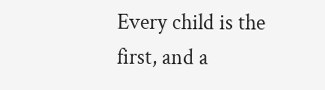Every child is the first, and a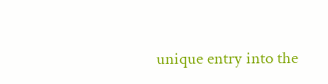unique entry into the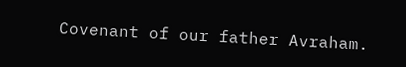Covenant of our father Avraham.